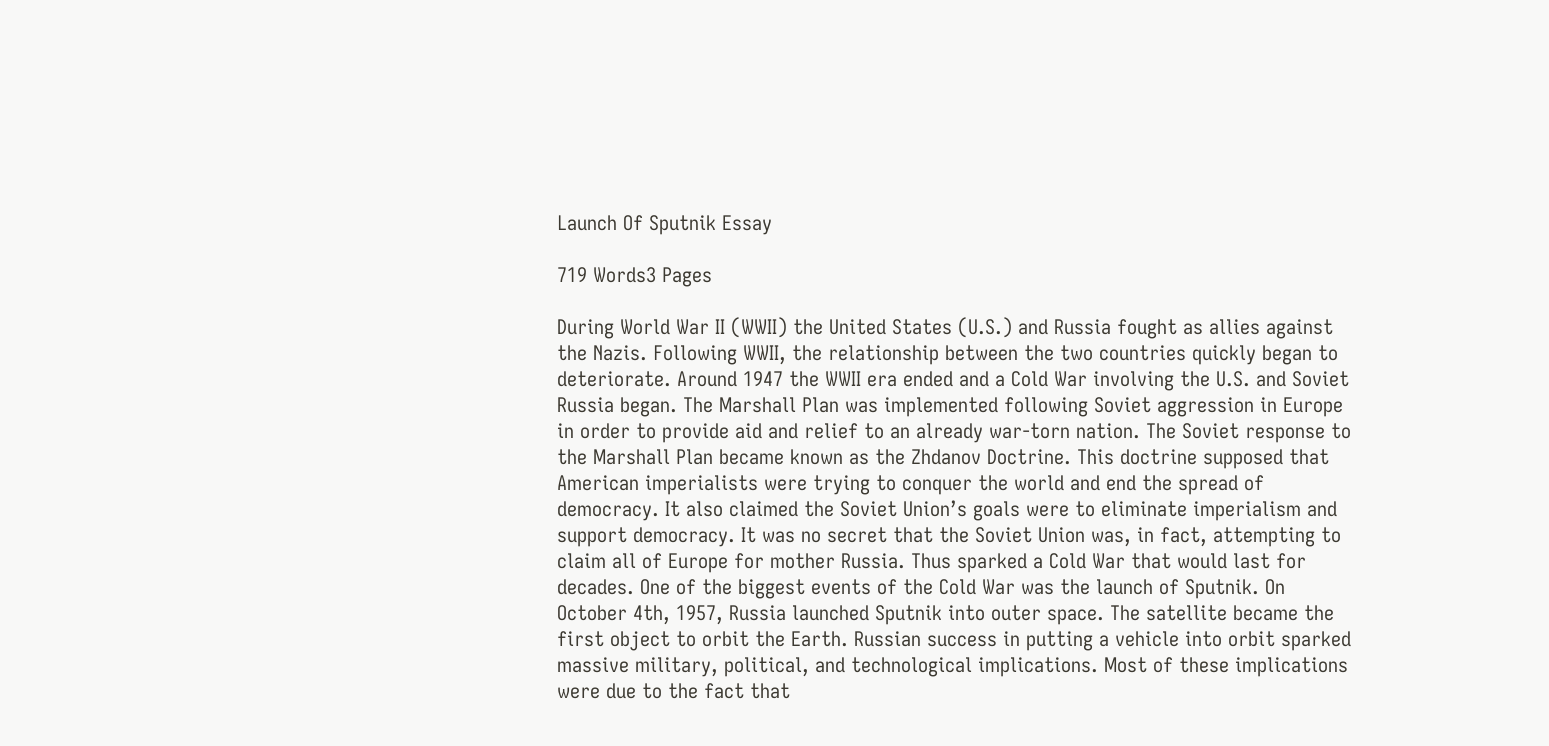Launch Of Sputnik Essay

719 Words3 Pages

During World War II (WWII) the United States (U.S.) and Russia fought as allies against the Nazis. Following WWII, the relationship between the two countries quickly began to deteriorate. Around 1947 the WWII era ended and a Cold War involving the U.S. and Soviet Russia began. The Marshall Plan was implemented following Soviet aggression in Europe in order to provide aid and relief to an already war-torn nation. The Soviet response to the Marshall Plan became known as the Zhdanov Doctrine. This doctrine supposed that American imperialists were trying to conquer the world and end the spread of democracy. It also claimed the Soviet Union’s goals were to eliminate imperialism and support democracy. It was no secret that the Soviet Union was, in fact, attempting to claim all of Europe for mother Russia. Thus sparked a Cold War that would last for decades. One of the biggest events of the Cold War was the launch of Sputnik. On October 4th, 1957, Russia launched Sputnik into outer space. The satellite became the first object to orbit the Earth. Russian success in putting a vehicle into orbit sparked massive military, political, and technological implications. Most of these implications were due to the fact that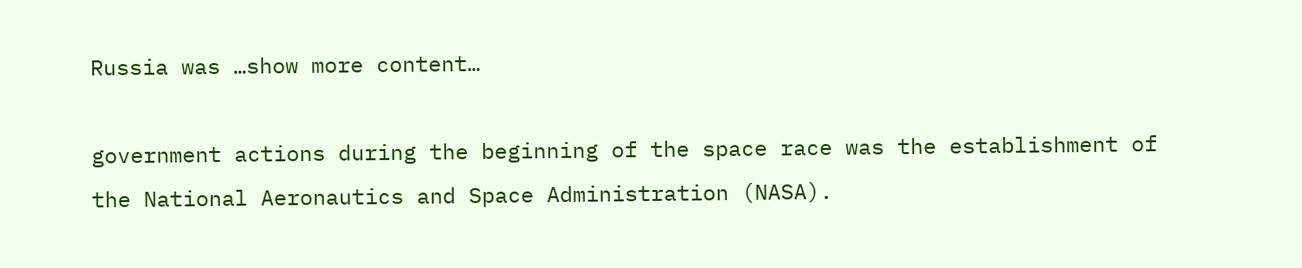Russia was …show more content…

government actions during the beginning of the space race was the establishment of the National Aeronautics and Space Administration (NASA).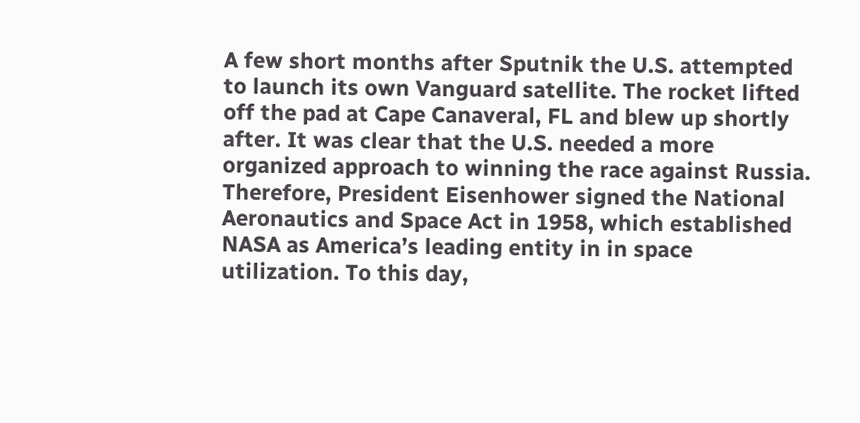A few short months after Sputnik the U.S. attempted to launch its own Vanguard satellite. The rocket lifted off the pad at Cape Canaveral, FL and blew up shortly after. It was clear that the U.S. needed a more organized approach to winning the race against Russia. Therefore, President Eisenhower signed the National Aeronautics and Space Act in 1958, which established NASA as America’s leading entity in in space utilization. To this day,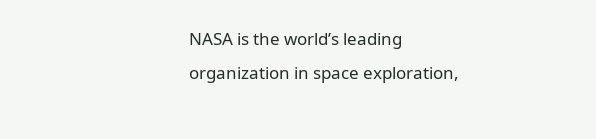NASA is the world’s leading organization in space exploration,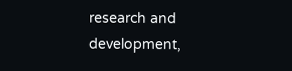research and development,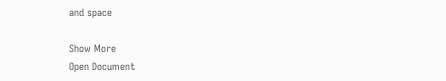and space

Show More
Open Document